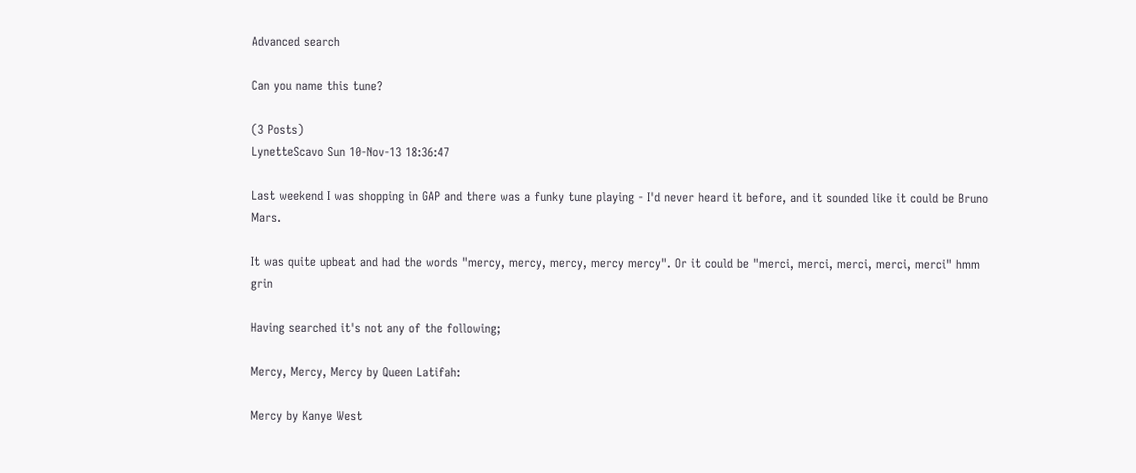Advanced search

Can you name this tune?

(3 Posts)
LynetteScavo Sun 10-Nov-13 18:36:47

Last weekend I was shopping in GAP and there was a funky tune playing - I'd never heard it before, and it sounded like it could be Bruno Mars.

It was quite upbeat and had the words "mercy, mercy, mercy, mercy mercy". Or it could be "merci, merci, merci, merci, merci" hmm grin

Having searched it's not any of the following;

Mercy, Mercy, Mercy by Queen Latifah:

Mercy by Kanye West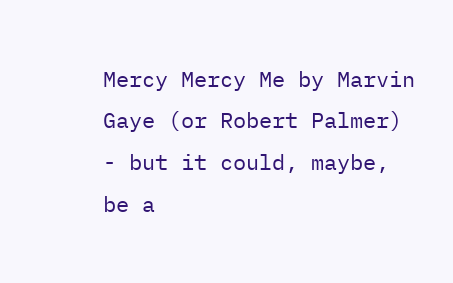Mercy Mercy Me by Marvin Gaye (or Robert Palmer) - but it could, maybe, be a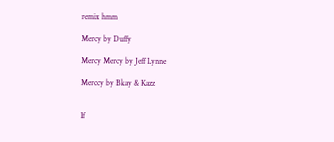remix hmm

Mercy by Duffy

Mercy Mercy by Jeff Lynne

Merccy by Bkay & Kazz


If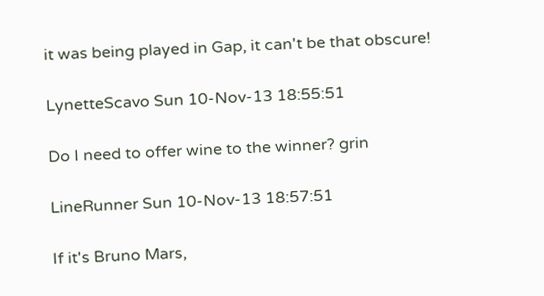it was being played in Gap, it can't be that obscure!

LynetteScavo Sun 10-Nov-13 18:55:51

Do I need to offer wine to the winner? grin

LineRunner Sun 10-Nov-13 18:57:51

If it's Bruno Mars,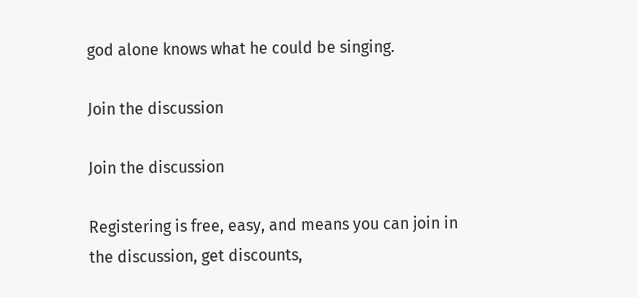god alone knows what he could be singing.

Join the discussion

Join the discussion

Registering is free, easy, and means you can join in the discussion, get discounts,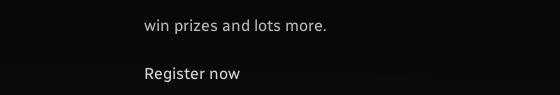win prizes and lots more.

Register now